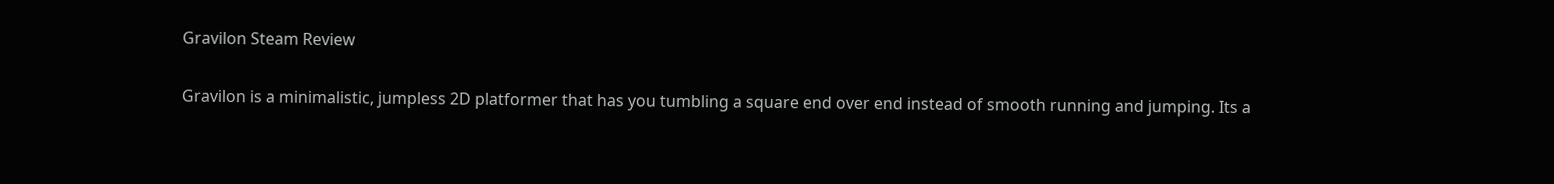Gravilon Steam Review

Gravilon is a minimalistic, jumpless 2D platformer that has you tumbling a square end over end instead of smooth running and jumping. Its a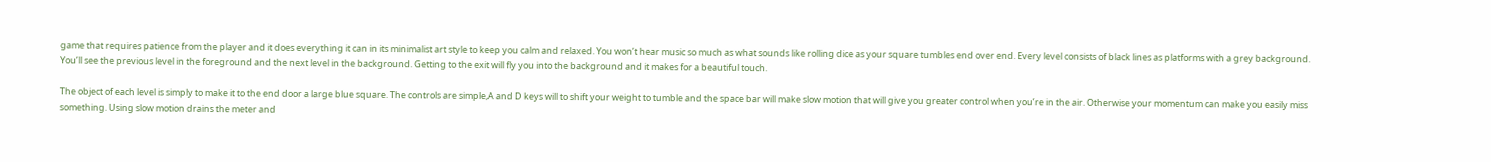game that requires patience from the player and it does everything it can in its minimalist art style to keep you calm and relaxed. You won’t hear music so much as what sounds like rolling dice as your square tumbles end over end. Every level consists of black lines as platforms with a grey background. You’ll see the previous level in the foreground and the next level in the background. Getting to the exit will fly you into the background and it makes for a beautiful touch.

The object of each level is simply to make it to the end door a large blue square. The controls are simple,A and D keys will to shift your weight to tumble and the space bar will make slow motion that will give you greater control when you’re in the air. Otherwise your momentum can make you easily miss something. Using slow motion drains the meter and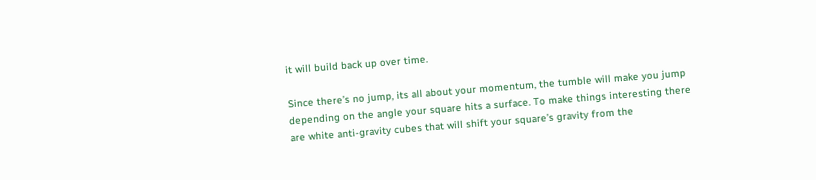it will build back up over time.

Since there’s no jump, its all about your momentum, the tumble will make you jump depending on the angle your square hits a surface. To make things interesting there are white anti-gravity cubes that will shift your square’s gravity from the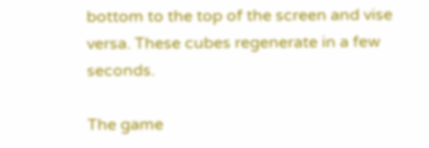bottom to the top of the screen and vise versa. These cubes regenerate in a few seconds.

The game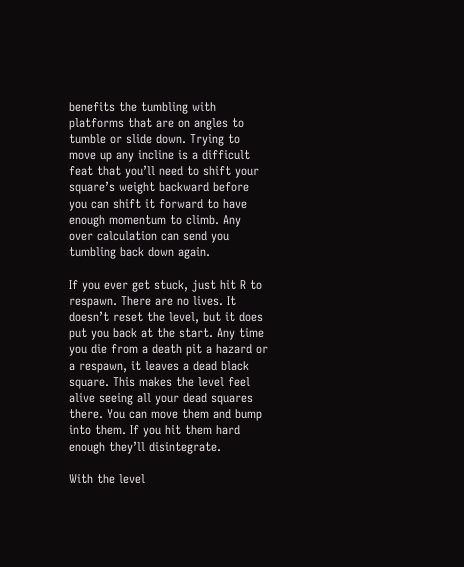benefits the tumbling with platforms that are on angles to tumble or slide down. Trying to move up any incline is a difficult feat that you’ll need to shift your square’s weight backward before you can shift it forward to have enough momentum to climb. Any over calculation can send you tumbling back down again.

If you ever get stuck, just hit R to respawn. There are no lives. It doesn’t reset the level, but it does put you back at the start. Any time you die from a death pit a hazard or a respawn, it leaves a dead black square. This makes the level feel alive seeing all your dead squares there. You can move them and bump into them. If you hit them hard enough they’ll disintegrate.

With the level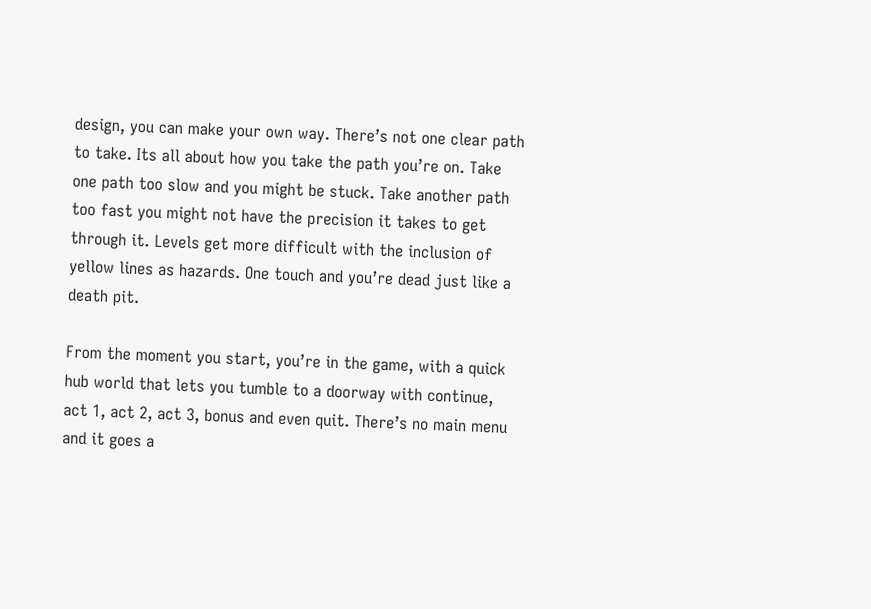design, you can make your own way. There’s not one clear path to take. Its all about how you take the path you’re on. Take one path too slow and you might be stuck. Take another path too fast you might not have the precision it takes to get through it. Levels get more difficult with the inclusion of yellow lines as hazards. One touch and you’re dead just like a death pit.

From the moment you start, you’re in the game, with a quick hub world that lets you tumble to a doorway with continue, act 1, act 2, act 3, bonus and even quit. There’s no main menu and it goes a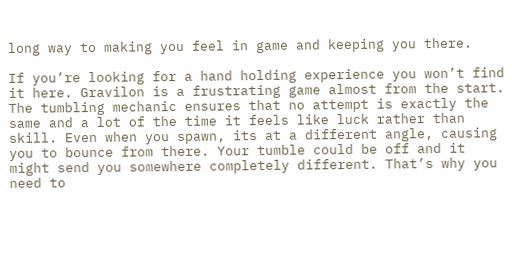long way to making you feel in game and keeping you there.

If you’re looking for a hand holding experience you won’t find it here. Gravilon is a frustrating game almost from the start. The tumbling mechanic ensures that no attempt is exactly the same and a lot of the time it feels like luck rather than skill. Even when you spawn, its at a different angle, causing you to bounce from there. Your tumble could be off and it might send you somewhere completely different. That’s why you need to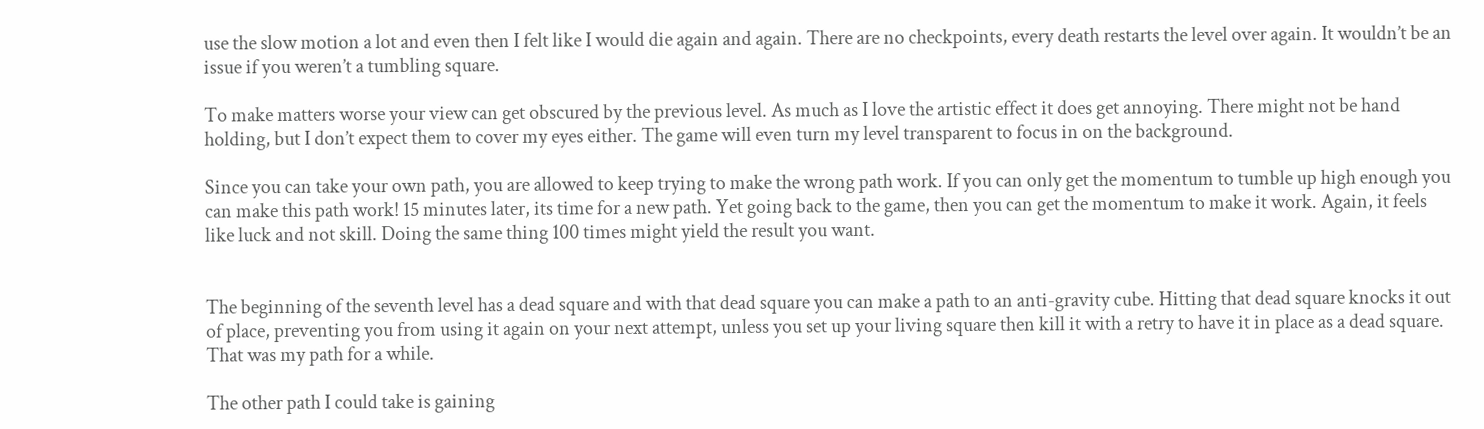use the slow motion a lot and even then I felt like I would die again and again. There are no checkpoints, every death restarts the level over again. It wouldn’t be an issue if you weren’t a tumbling square.

To make matters worse your view can get obscured by the previous level. As much as I love the artistic effect it does get annoying. There might not be hand holding, but I don’t expect them to cover my eyes either. The game will even turn my level transparent to focus in on the background.

Since you can take your own path, you are allowed to keep trying to make the wrong path work. If you can only get the momentum to tumble up high enough you can make this path work! 15 minutes later, its time for a new path. Yet going back to the game, then you can get the momentum to make it work. Again, it feels like luck and not skill. Doing the same thing 100 times might yield the result you want.


The beginning of the seventh level has a dead square and with that dead square you can make a path to an anti-gravity cube. Hitting that dead square knocks it out of place, preventing you from using it again on your next attempt, unless you set up your living square then kill it with a retry to have it in place as a dead square. That was my path for a while.

The other path I could take is gaining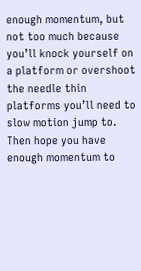enough momentum, but not too much because you’ll knock yourself on a platform or overshoot the needle thin platforms you’ll need to slow motion jump to. Then hope you have enough momentum to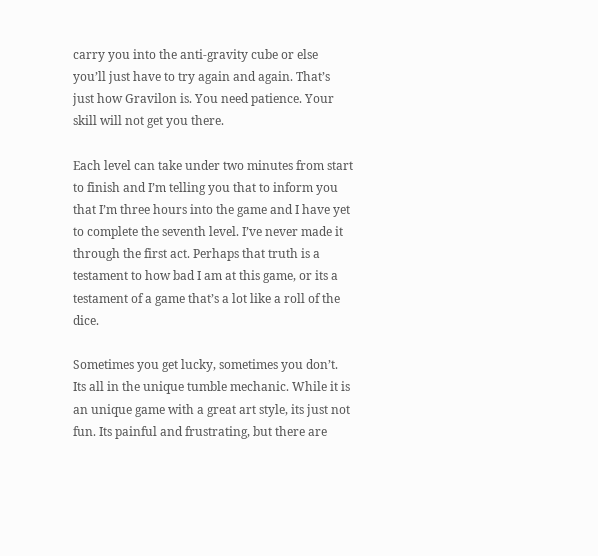carry you into the anti-gravity cube or else you’ll just have to try again and again. That’s just how Gravilon is. You need patience. Your skill will not get you there.

Each level can take under two minutes from start to finish and I’m telling you that to inform you that I’m three hours into the game and I have yet to complete the seventh level. I’ve never made it through the first act. Perhaps that truth is a testament to how bad I am at this game, or its a testament of a game that’s a lot like a roll of the dice.

Sometimes you get lucky, sometimes you don’t. Its all in the unique tumble mechanic. While it is an unique game with a great art style, its just not fun. Its painful and frustrating, but there are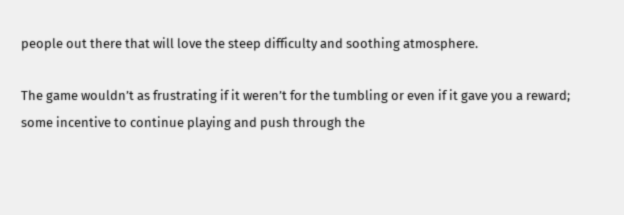people out there that will love the steep difficulty and soothing atmosphere.

The game wouldn’t as frustrating if it weren’t for the tumbling or even if it gave you a reward; some incentive to continue playing and push through the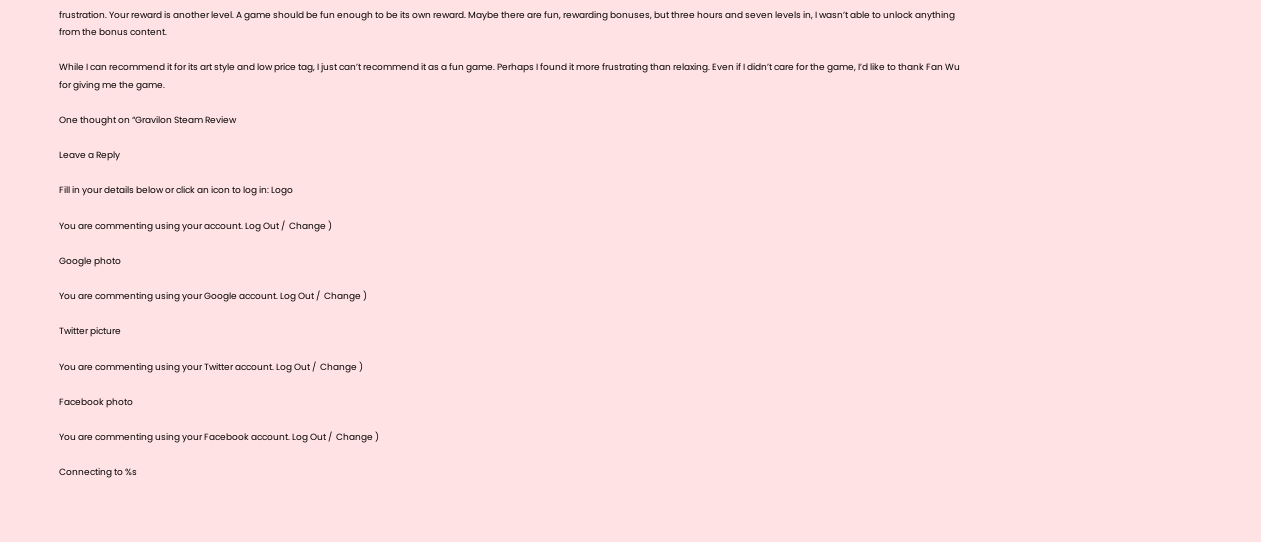frustration. Your reward is another level. A game should be fun enough to be its own reward. Maybe there are fun, rewarding bonuses, but three hours and seven levels in, I wasn’t able to unlock anything from the bonus content.

While I can recommend it for its art style and low price tag, I just can’t recommend it as a fun game. Perhaps I found it more frustrating than relaxing. Even if I didn’t care for the game, I’d like to thank Fan Wu for giving me the game.

One thought on “Gravilon Steam Review

Leave a Reply

Fill in your details below or click an icon to log in: Logo

You are commenting using your account. Log Out /  Change )

Google photo

You are commenting using your Google account. Log Out /  Change )

Twitter picture

You are commenting using your Twitter account. Log Out /  Change )

Facebook photo

You are commenting using your Facebook account. Log Out /  Change )

Connecting to %s